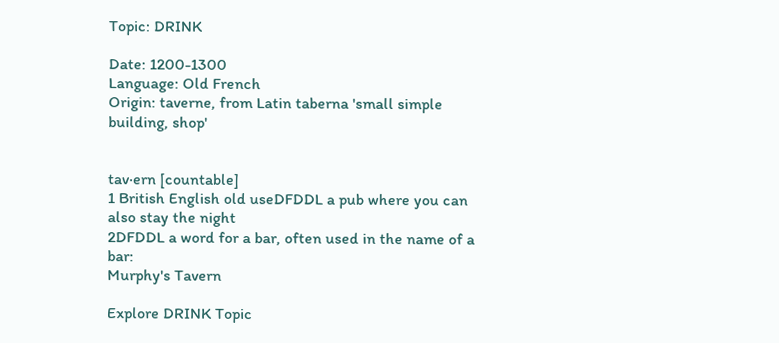Topic: DRINK

Date: 1200-1300
Language: Old French
Origin: taverne, from Latin taberna 'small simple building, shop'


tav‧ern [countable]
1 British English old useDFDDL a pub where you can also stay the night
2DFDDL a word for a bar, often used in the name of a bar:
Murphy's Tavern

Explore DRINK Topic